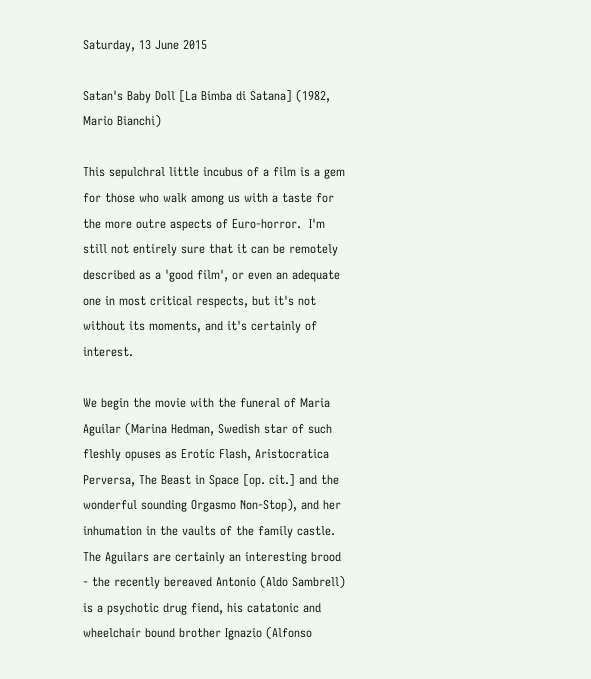Saturday, 13 June 2015

Satan's Baby Doll [La Bimba di Satana] (1982, Mario Bianchi)

This sepulchral little incubus of a film is a gem for those who walk among us with a taste for the more outre aspects of Euro-horror.  I'm still not entirely sure that it can be remotely described as a 'good film', or even an adequate one in most critical respects, but it's not without its moments, and it's certainly of interest.

We begin the movie with the funeral of Maria Aguilar (Marina Hedman, Swedish star of such fleshly opuses as Erotic Flash, Aristocratica Perversa, The Beast in Space [op. cit.] and the wonderful sounding Orgasmo Non-Stop), and her inhumation in the vaults of the family castle.  The Aguilars are certainly an interesting brood - the recently bereaved Antonio (Aldo Sambrell) is a psychotic drug fiend, his catatonic and wheelchair bound brother Ignazio (Alfonso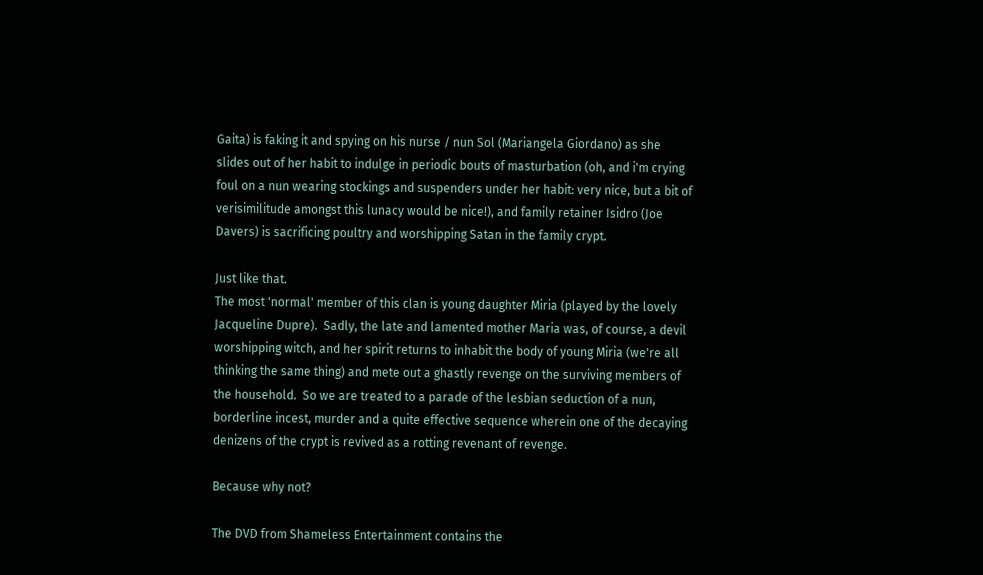Gaita) is faking it and spying on his nurse / nun Sol (Mariangela Giordano) as she slides out of her habit to indulge in periodic bouts of masturbation (oh, and i'm crying foul on a nun wearing stockings and suspenders under her habit: very nice, but a bit of verisimilitude amongst this lunacy would be nice!), and family retainer Isidro (Joe Davers) is sacrificing poultry and worshipping Satan in the family crypt.

Just like that.
The most 'normal' member of this clan is young daughter Miria (played by the lovely Jacqueline Dupre).  Sadly, the late and lamented mother Maria was, of course, a devil worshipping witch, and her spirit returns to inhabit the body of young Miria (we're all thinking the same thing) and mete out a ghastly revenge on the surviving members of the household.  So we are treated to a parade of the lesbian seduction of a nun, borderline incest, murder and a quite effective sequence wherein one of the decaying denizens of the crypt is revived as a rotting revenant of revenge.

Because why not?

The DVD from Shameless Entertainment contains the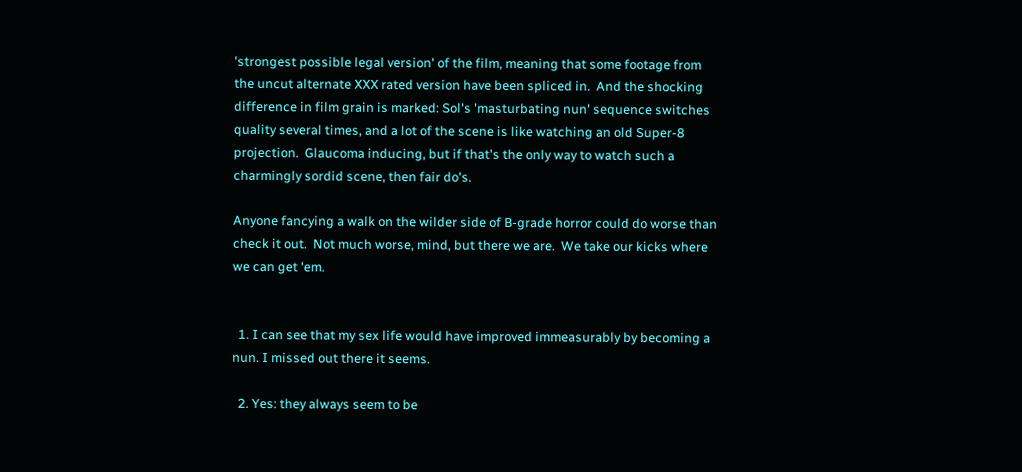'strongest possible legal version' of the film, meaning that some footage from the uncut alternate XXX rated version have been spliced in.  And the shocking difference in film grain is marked: Sol's 'masturbating nun' sequence switches quality several times, and a lot of the scene is like watching an old Super-8 projection.  Glaucoma inducing, but if that's the only way to watch such a charmingly sordid scene, then fair do's.

Anyone fancying a walk on the wilder side of B-grade horror could do worse than check it out.  Not much worse, mind, but there we are.  We take our kicks where we can get 'em.


  1. I can see that my sex life would have improved immeasurably by becoming a nun. I missed out there it seems.

  2. Yes: they always seem to be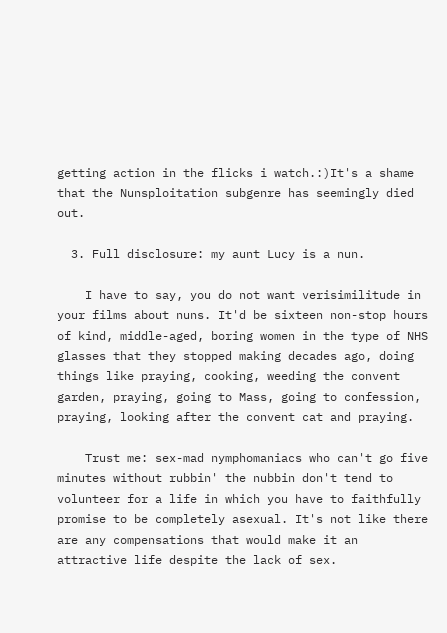getting action in the flicks i watch.:)It's a shame that the Nunsploitation subgenre has seemingly died out.

  3. Full disclosure: my aunt Lucy is a nun.

    I have to say, you do not want verisimilitude in your films about nuns. It'd be sixteen non-stop hours of kind, middle-aged, boring women in the type of NHS glasses that they stopped making decades ago, doing things like praying, cooking, weeding the convent garden, praying, going to Mass, going to confession, praying, looking after the convent cat and praying.

    Trust me: sex-mad nymphomaniacs who can't go five minutes without rubbin' the nubbin don't tend to volunteer for a life in which you have to faithfully promise to be completely asexual. It's not like there are any compensations that would make it an attractive life despite the lack of sex.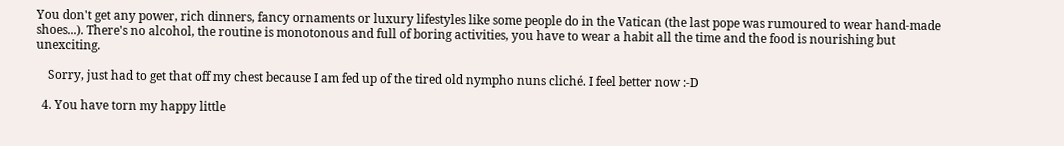You don't get any power, rich dinners, fancy ornaments or luxury lifestyles like some people do in the Vatican (the last pope was rumoured to wear hand-made shoes...). There's no alcohol, the routine is monotonous and full of boring activities, you have to wear a habit all the time and the food is nourishing but unexciting.

    Sorry, just had to get that off my chest because I am fed up of the tired old nympho nuns cliché. I feel better now :-D

  4. You have torn my happy little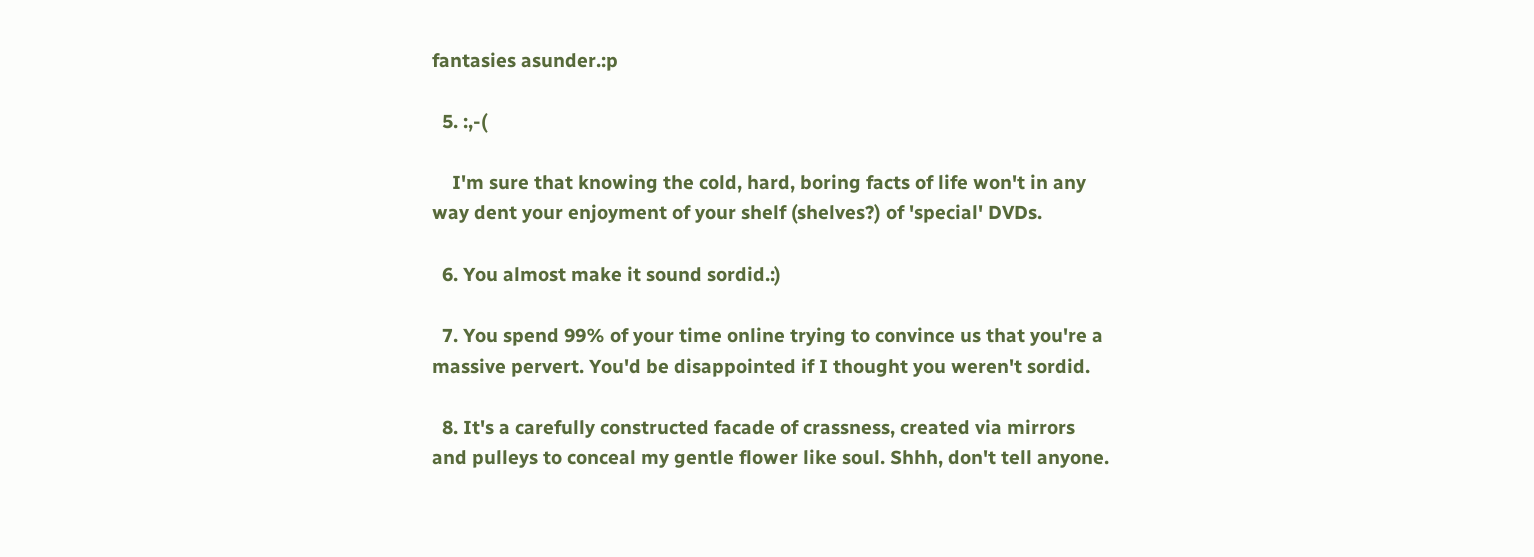fantasies asunder.:p

  5. :,-(

    I'm sure that knowing the cold, hard, boring facts of life won't in any way dent your enjoyment of your shelf (shelves?) of 'special' DVDs.

  6. You almost make it sound sordid.:)

  7. You spend 99% of your time online trying to convince us that you're a massive pervert. You'd be disappointed if I thought you weren't sordid.

  8. It's a carefully constructed facade of crassness, created via mirrors and pulleys to conceal my gentle flower like soul. Shhh, don't tell anyone.